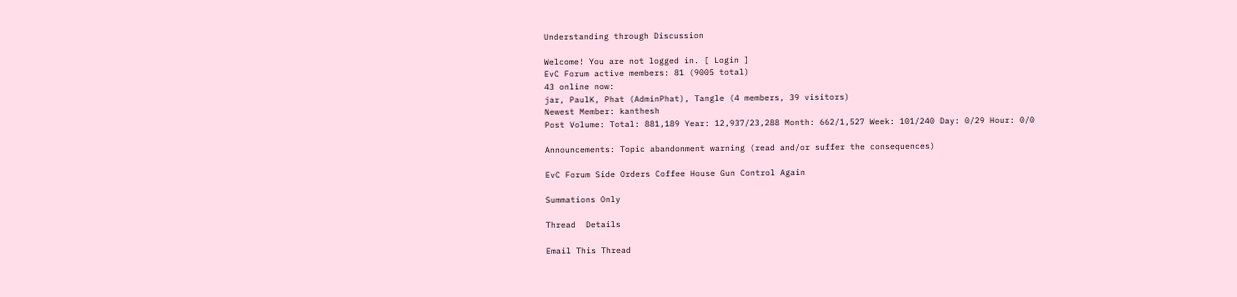Understanding through Discussion

Welcome! You are not logged in. [ Login ]
EvC Forum active members: 81 (9005 total)
43 online now:
jar, PaulK, Phat (AdminPhat), Tangle (4 members, 39 visitors)
Newest Member: kanthesh
Post Volume: Total: 881,189 Year: 12,937/23,288 Month: 662/1,527 Week: 101/240 Day: 0/29 Hour: 0/0

Announcements: Topic abandonment warning (read and/or suffer the consequences)

EvC Forum Side Orders Coffee House Gun Control Again

Summations Only

Thread  Details

Email This Thread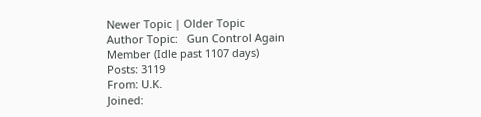Newer Topic | Older Topic
Author Topic:   Gun Control Again
Member (Idle past 1107 days)
Posts: 3119
From: U.K.
Joined: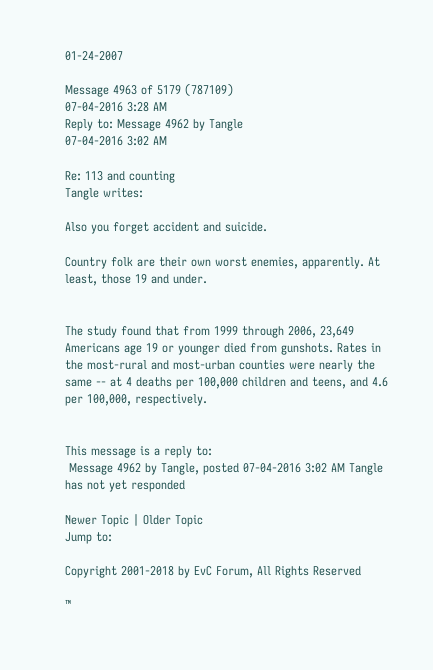01-24-2007

Message 4963 of 5179 (787109)
07-04-2016 3:28 AM
Reply to: Message 4962 by Tangle
07-04-2016 3:02 AM

Re: 113 and counting
Tangle writes:

Also you forget accident and suicide.

Country folk are their own worst enemies, apparently. At least, those 19 and under.


The study found that from 1999 through 2006, 23,649 Americans age 19 or younger died from gunshots. Rates in the most-rural and most-urban counties were nearly the same -- at 4 deaths per 100,000 children and teens, and 4.6 per 100,000, respectively.


This message is a reply to:
 Message 4962 by Tangle, posted 07-04-2016 3:02 AM Tangle has not yet responded

Newer Topic | Older Topic
Jump to:

Copyright 2001-2018 by EvC Forum, All Rights Reserved

™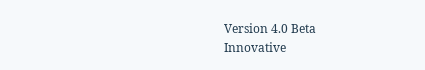Version 4.0 Beta
Innovative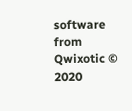software from Qwixotic © 2020